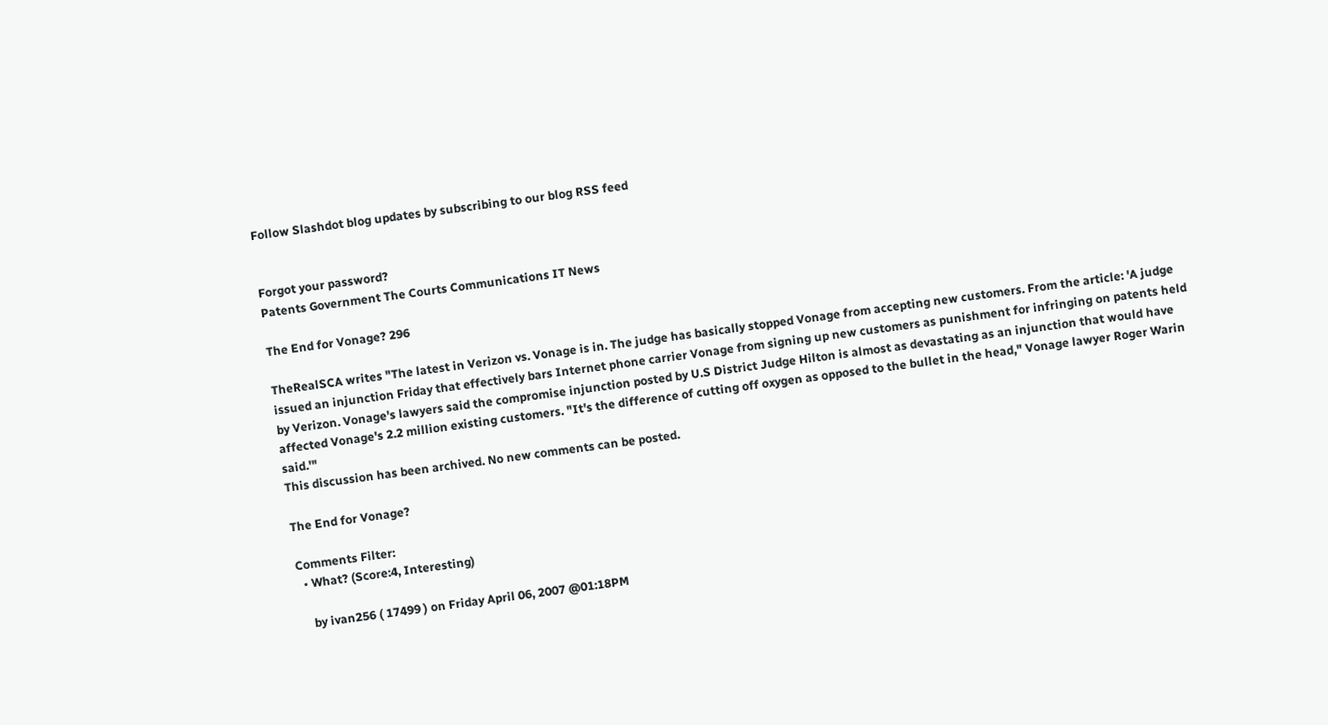Follow Slashdot blog updates by subscribing to our blog RSS feed


Forgot your password?
Patents Government The Courts Communications IT News

The End for Vonage? 296

TheRealSCA writes "The latest in Verizon vs. Vonage is in. The judge has basically stopped Vonage from accepting new customers. From the article: 'A judge issued an injunction Friday that effectively bars Internet phone carrier Vonage from signing up new customers as punishment for infringing on patents held by Verizon. Vonage's lawyers said the compromise injunction posted by U.S District Judge Hilton is almost as devastating as an injunction that would have affected Vonage's 2.2 million existing customers. "It's the difference of cutting off oxygen as opposed to the bullet in the head," Vonage lawyer Roger Warin said.'"
This discussion has been archived. No new comments can be posted.

The End for Vonage?

Comments Filter:
  • What? (Score:4, Interesting)

    by ivan256 ( 17499 ) on Friday April 06, 2007 @01:18PM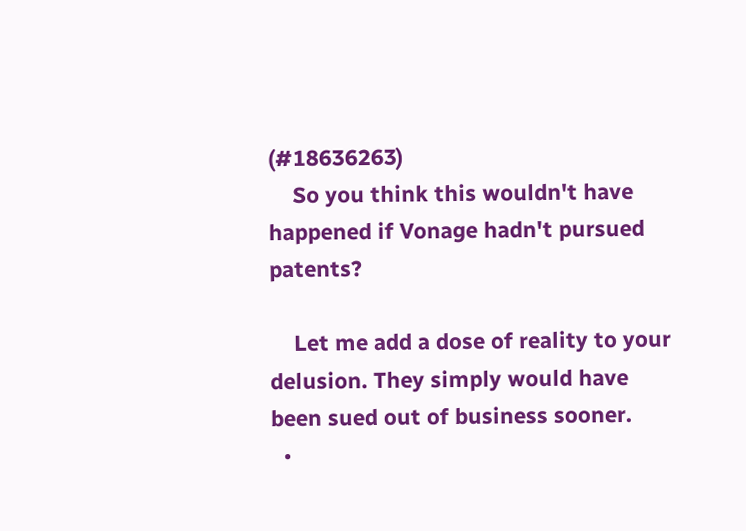(#18636263)
    So you think this wouldn't have happened if Vonage hadn't pursued patents?

    Let me add a dose of reality to your delusion. They simply would have been sued out of business sooner.
  •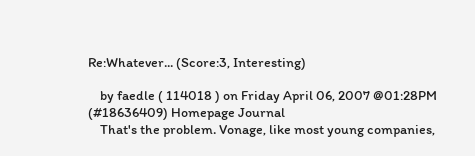Re:Whatever... (Score:3, Interesting)

    by faedle ( 114018 ) on Friday April 06, 2007 @01:28PM (#18636409) Homepage Journal
    That's the problem. Vonage, like most young companies,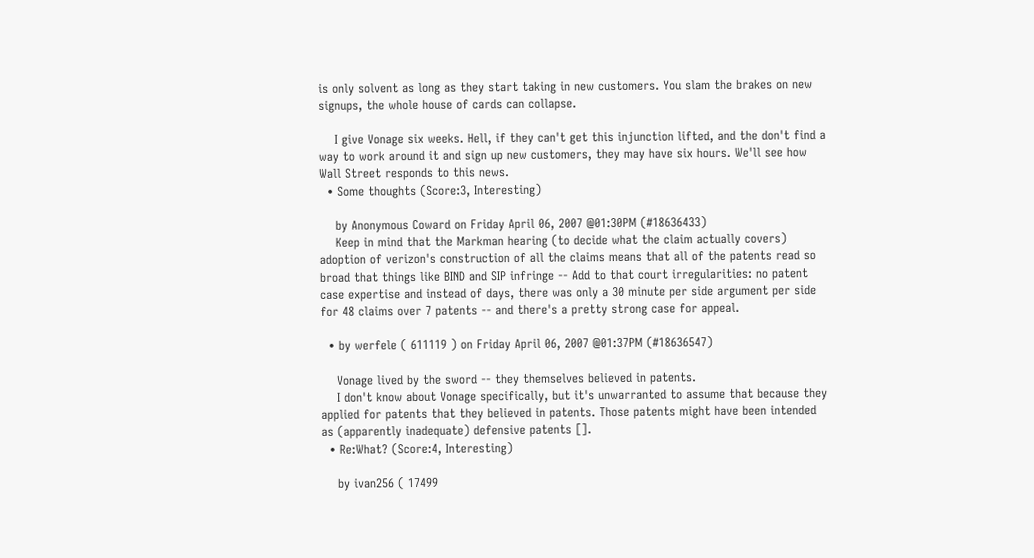is only solvent as long as they start taking in new customers. You slam the brakes on new signups, the whole house of cards can collapse.

    I give Vonage six weeks. Hell, if they can't get this injunction lifted, and the don't find a way to work around it and sign up new customers, they may have six hours. We'll see how Wall Street responds to this news.
  • Some thoughts (Score:3, Interesting)

    by Anonymous Coward on Friday April 06, 2007 @01:30PM (#18636433)
    Keep in mind that the Markman hearing (to decide what the claim actually covers) adoption of verizon's construction of all the claims means that all of the patents read so broad that things like BIND and SIP infringe -- Add to that court irregularities: no patent case expertise and instead of days, there was only a 30 minute per side argument per side for 48 claims over 7 patents -- and there's a pretty strong case for appeal.

  • by werfele ( 611119 ) on Friday April 06, 2007 @01:37PM (#18636547)

    Vonage lived by the sword -- they themselves believed in patents.
    I don't know about Vonage specifically, but it's unwarranted to assume that because they applied for patents that they believed in patents. Those patents might have been intended as (apparently inadequate) defensive patents [].
  • Re:What? (Score:4, Interesting)

    by ivan256 ( 17499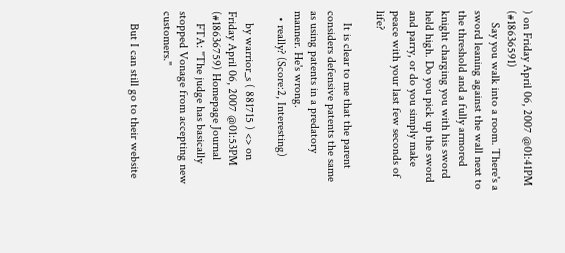) on Friday April 06, 2007 @01:41PM (#18636591)
    Say you walk into a room. There's a sword leaning against the wall next to the threshold and a fully armored knight charging you with his sword held high. Do you pick up the sword and parry, or do you simply make peace with your last few seconds of life?

    It is clear to me that the parent considers defensive patents the same as using patents in a predatory manner. He's wrong.
  • really? (Score:2, Interesting)

    by warrior_s ( 881715 ) <> on Friday April 06, 2007 @01:53PM (#18636759) Homepage Journal
    FTA: "The judge has basically stopped Vonage from accepting new customers."

    But I can still go to their website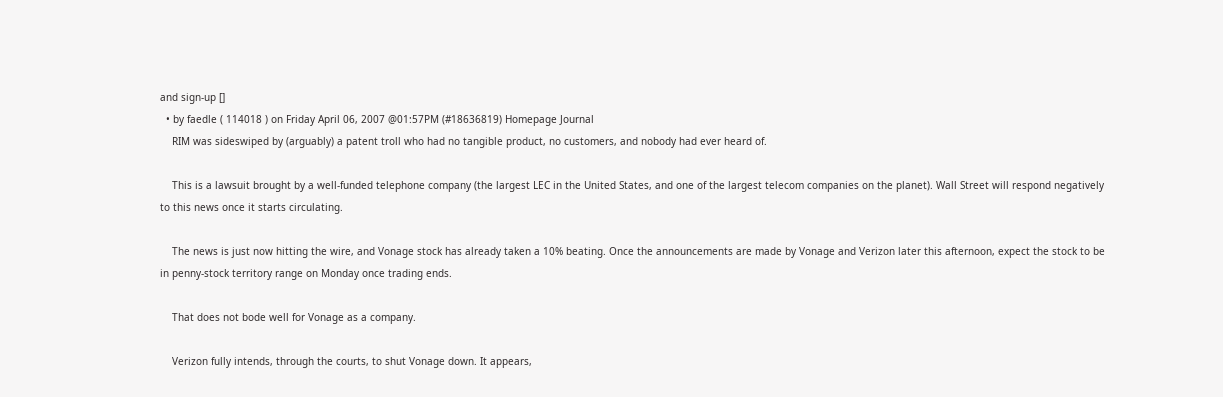and sign-up []
  • by faedle ( 114018 ) on Friday April 06, 2007 @01:57PM (#18636819) Homepage Journal
    RIM was sideswiped by (arguably) a patent troll who had no tangible product, no customers, and nobody had ever heard of.

    This is a lawsuit brought by a well-funded telephone company (the largest LEC in the United States, and one of the largest telecom companies on the planet). Wall Street will respond negatively to this news once it starts circulating.

    The news is just now hitting the wire, and Vonage stock has already taken a 10% beating. Once the announcements are made by Vonage and Verizon later this afternoon, expect the stock to be in penny-stock territory range on Monday once trading ends.

    That does not bode well for Vonage as a company.

    Verizon fully intends, through the courts, to shut Vonage down. It appears,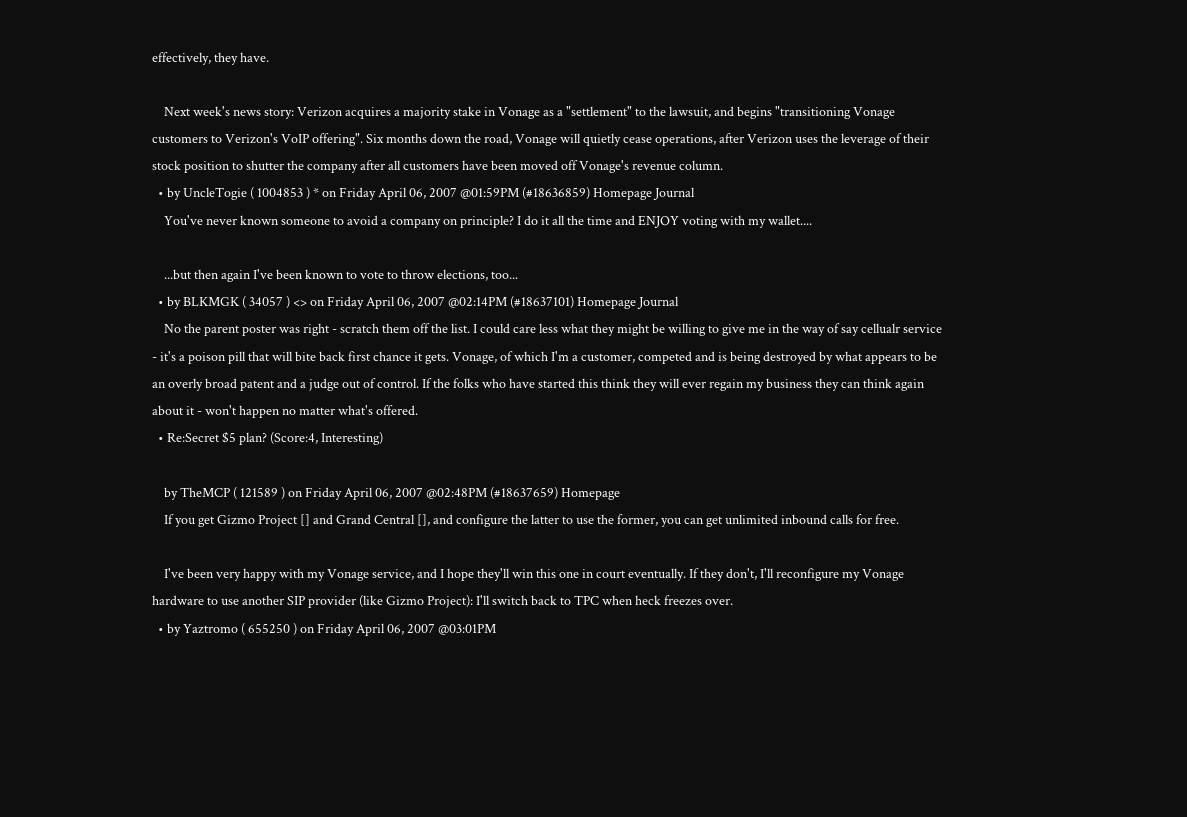effectively, they have.

    Next week's news story: Verizon acquires a majority stake in Vonage as a "settlement" to the lawsuit, and begins "transitioning Vonage customers to Verizon's VoIP offering". Six months down the road, Vonage will quietly cease operations, after Verizon uses the leverage of their stock position to shutter the company after all customers have been moved off Vonage's revenue column.
  • by UncleTogie ( 1004853 ) * on Friday April 06, 2007 @01:59PM (#18636859) Homepage Journal
    You've never known someone to avoid a company on principle? I do it all the time and ENJOY voting with my wallet....

    ...but then again I've been known to vote to throw elections, too...
  • by BLKMGK ( 34057 ) <> on Friday April 06, 2007 @02:14PM (#18637101) Homepage Journal
    No the parent poster was right - scratch them off the list. I could care less what they might be willing to give me in the way of say cellualr service - it's a poison pill that will bite back first chance it gets. Vonage, of which I'm a customer, competed and is being destroyed by what appears to be an overly broad patent and a judge out of control. If the folks who have started this think they will ever regain my business they can think again about it - won't happen no matter what's offered.
  • Re:Secret $5 plan? (Score:4, Interesting)

    by TheMCP ( 121589 ) on Friday April 06, 2007 @02:48PM (#18637659) Homepage
    If you get Gizmo Project [] and Grand Central [], and configure the latter to use the former, you can get unlimited inbound calls for free.

    I've been very happy with my Vonage service, and I hope they'll win this one in court eventually. If they don't, I'll reconfigure my Vonage hardware to use another SIP provider (like Gizmo Project): I'll switch back to TPC when heck freezes over.
  • by Yaztromo ( 655250 ) on Friday April 06, 2007 @03:01PM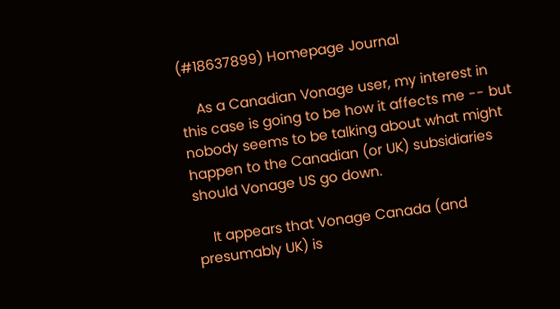(#18637899) Homepage Journal

    As a Canadian Vonage user, my interest in this case is going to be how it affects me -- but nobody seems to be talking about what might happen to the Canadian (or UK) subsidiaries should Vonage US go down.

    It appears that Vonage Canada (and presumably UK) is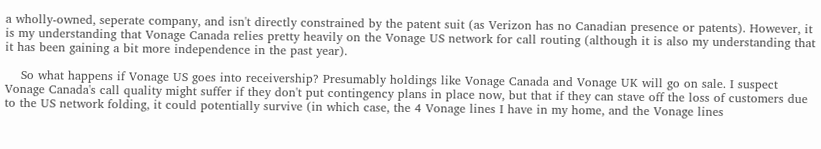a wholly-owned, seperate company, and isn't directly constrained by the patent suit (as Verizon has no Canadian presence or patents). However, it is my understanding that Vonage Canada relies pretty heavily on the Vonage US network for call routing (although it is also my understanding that it has been gaining a bit more independence in the past year).

    So what happens if Vonage US goes into receivership? Presumably holdings like Vonage Canada and Vonage UK will go on sale. I suspect Vonage Canada's call quality might suffer if they don't put contingency plans in place now, but that if they can stave off the loss of customers due to the US network folding, it could potentially survive (in which case, the 4 Vonage lines I have in my home, and the Vonage lines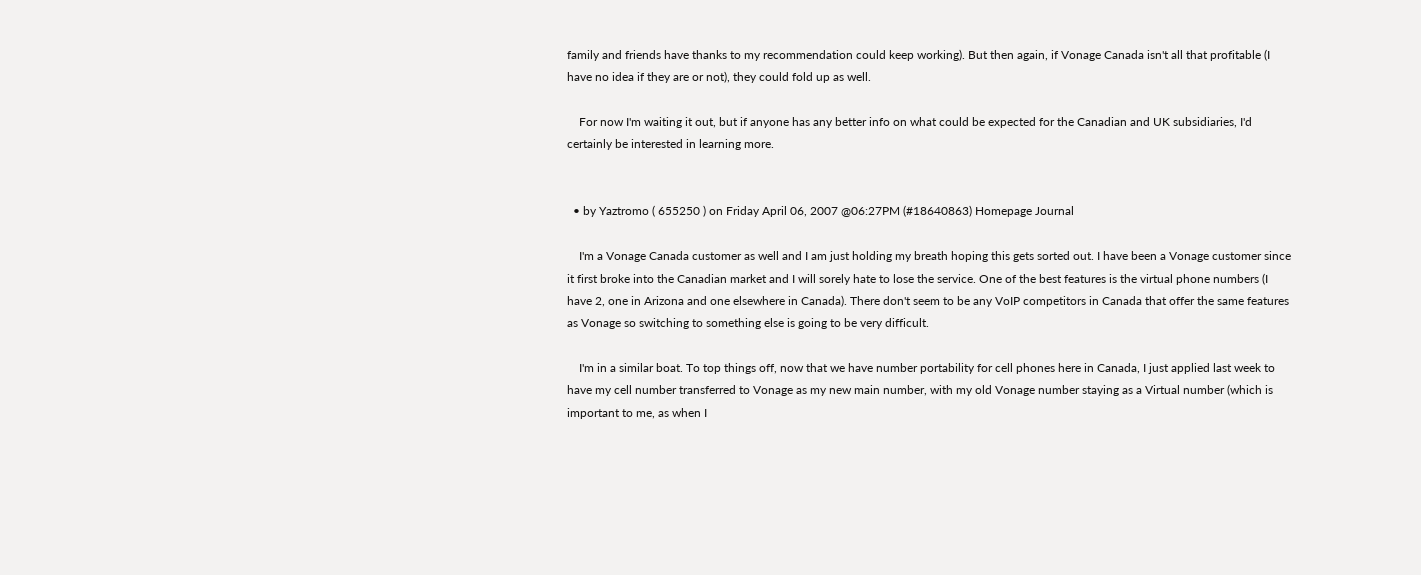family and friends have thanks to my recommendation could keep working). But then again, if Vonage Canada isn't all that profitable (I have no idea if they are or not), they could fold up as well.

    For now I'm waiting it out, but if anyone has any better info on what could be expected for the Canadian and UK subsidiaries, I'd certainly be interested in learning more.


  • by Yaztromo ( 655250 ) on Friday April 06, 2007 @06:27PM (#18640863) Homepage Journal

    I'm a Vonage Canada customer as well and I am just holding my breath hoping this gets sorted out. I have been a Vonage customer since it first broke into the Canadian market and I will sorely hate to lose the service. One of the best features is the virtual phone numbers (I have 2, one in Arizona and one elsewhere in Canada). There don't seem to be any VoIP competitors in Canada that offer the same features as Vonage so switching to something else is going to be very difficult.

    I'm in a similar boat. To top things off, now that we have number portability for cell phones here in Canada, I just applied last week to have my cell number transferred to Vonage as my new main number, with my old Vonage number staying as a Virtual number (which is important to me, as when I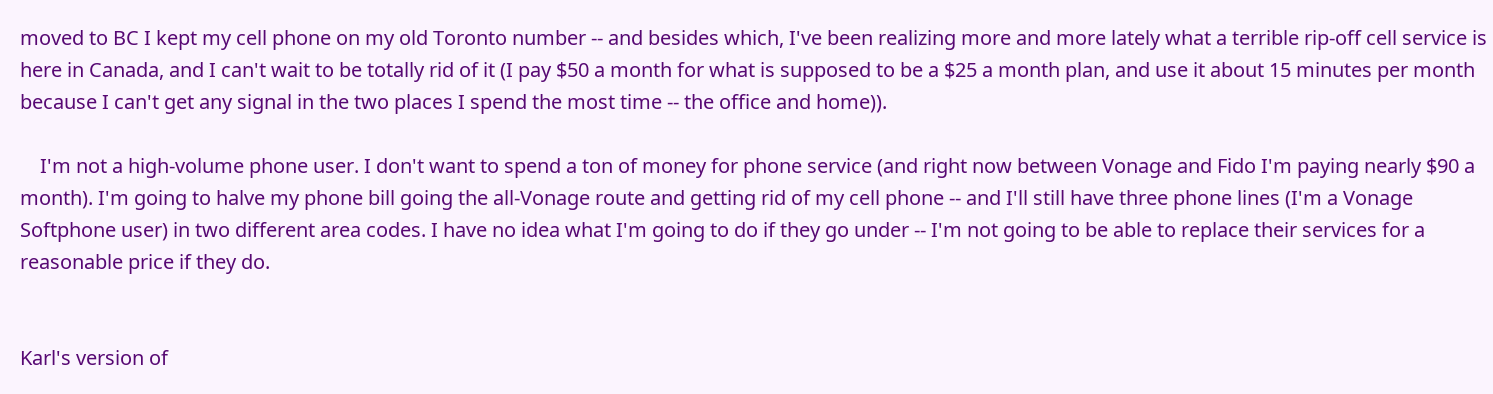moved to BC I kept my cell phone on my old Toronto number -- and besides which, I've been realizing more and more lately what a terrible rip-off cell service is here in Canada, and I can't wait to be totally rid of it (I pay $50 a month for what is supposed to be a $25 a month plan, and use it about 15 minutes per month because I can't get any signal in the two places I spend the most time -- the office and home)).

    I'm not a high-volume phone user. I don't want to spend a ton of money for phone service (and right now between Vonage and Fido I'm paying nearly $90 a month). I'm going to halve my phone bill going the all-Vonage route and getting rid of my cell phone -- and I'll still have three phone lines (I'm a Vonage Softphone user) in two different area codes. I have no idea what I'm going to do if they go under -- I'm not going to be able to replace their services for a reasonable price if they do.


Karl's version of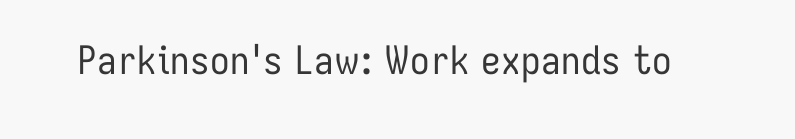Parkinson's Law: Work expands to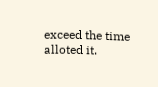exceed the time alloted it.